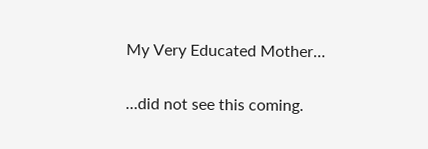My Very Educated Mother…

…did not see this coming.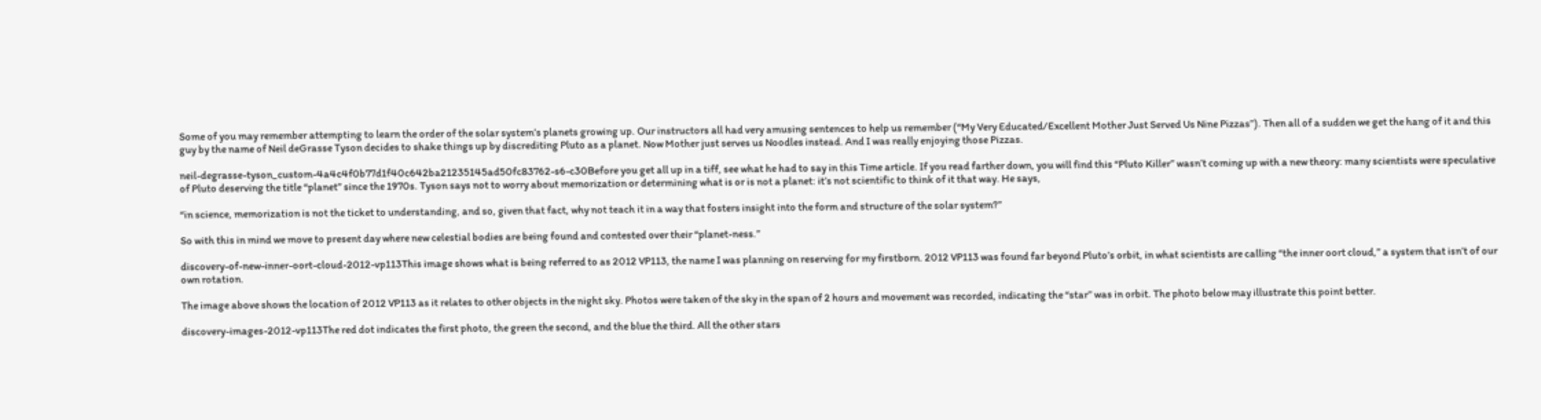Some of you may remember attempting to learn the order of the solar system’s planets growing up. Our instructors all had very amusing sentences to help us remember (“My Very Educated/Excellent Mother Just Served Us Nine Pizzas”). Then all of a sudden we get the hang of it and this guy by the name of Neil deGrasse Tyson decides to shake things up by discrediting Pluto as a planet. Now Mother just serves us Noodles instead. And I was really enjoying those Pizzas.

neil-degrasse-tyson_custom-4a4c4f0b77d1f40c642ba21235145ad50fc83762-s6-c30Before you get all up in a tiff, see what he had to say in this Time article. If you read farther down, you will find this “Pluto Killer” wasn’t coming up with a new theory: many scientists were speculative of Pluto deserving the title “planet” since the 1970s. Tyson says not to worry about memorization or determining what is or is not a planet: it’s not scientific to think of it that way. He says,

“in science, memorization is not the ticket to understanding, and so, given that fact, why not teach it in a way that fosters insight into the form and structure of the solar system?”

So with this in mind we move to present day where new celestial bodies are being found and contested over their “planet-ness.”

discovery-of-new-inner-oort-cloud-2012-vp113This image shows what is being referred to as 2012 VP113, the name I was planning on reserving for my firstborn. 2012 VP113 was found far beyond Pluto’s orbit, in what scientists are calling “the inner oort cloud,” a system that isn’t of our own rotation.

The image above shows the location of 2012 VP113 as it relates to other objects in the night sky. Photos were taken of the sky in the span of 2 hours and movement was recorded, indicating the “star” was in orbit. The photo below may illustrate this point better.

discovery-images-2012-vp113The red dot indicates the first photo, the green the second, and the blue the third. All the other stars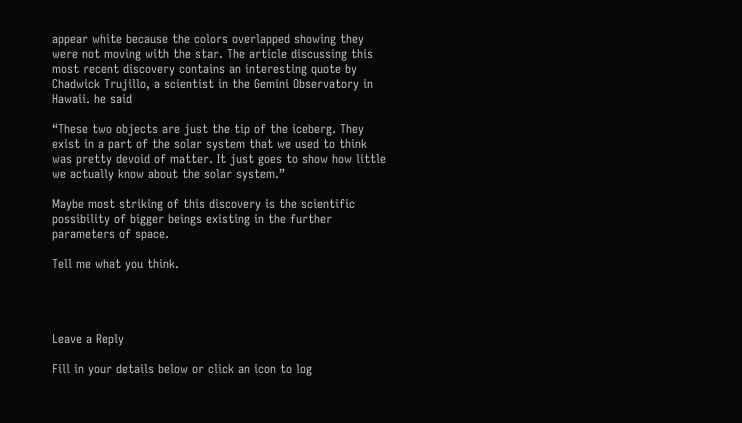appear white because the colors overlapped showing they were not moving with the star. The article discussing this most recent discovery contains an interesting quote by Chadwick Trujillo, a scientist in the Gemini Observatory in Hawaii. he said

“These two objects are just the tip of the iceberg. They exist in a part of the solar system that we used to think was pretty devoid of matter. It just goes to show how little we actually know about the solar system.”

Maybe most striking of this discovery is the scientific possibility of bigger beings existing in the further parameters of space.

Tell me what you think.




Leave a Reply

Fill in your details below or click an icon to log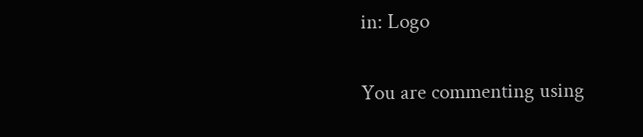in: Logo

You are commenting using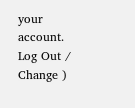your account. Log Out /  Change )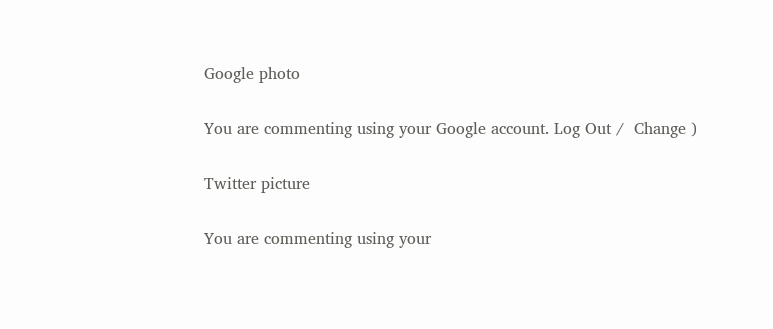Google photo

You are commenting using your Google account. Log Out /  Change )

Twitter picture

You are commenting using your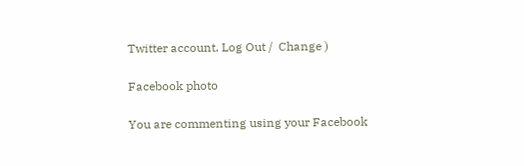Twitter account. Log Out /  Change )

Facebook photo

You are commenting using your Facebook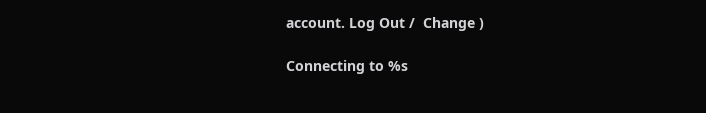account. Log Out /  Change )

Connecting to %s